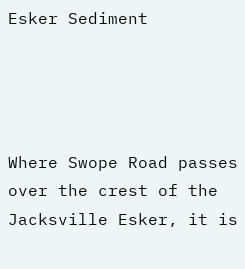Esker Sediment




Where Swope Road passes over the crest of the Jacksville Esker, it is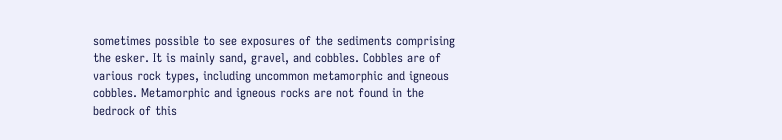sometimes possible to see exposures of the sediments comprising the esker. It is mainly sand, gravel, and cobbles. Cobbles are of various rock types, including uncommon metamorphic and igneous cobbles. Metamorphic and igneous rocks are not found in the bedrock of this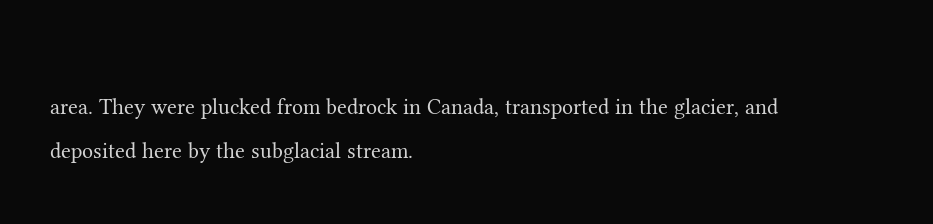area. They were plucked from bedrock in Canada, transported in the glacier, and deposited here by the subglacial stream.